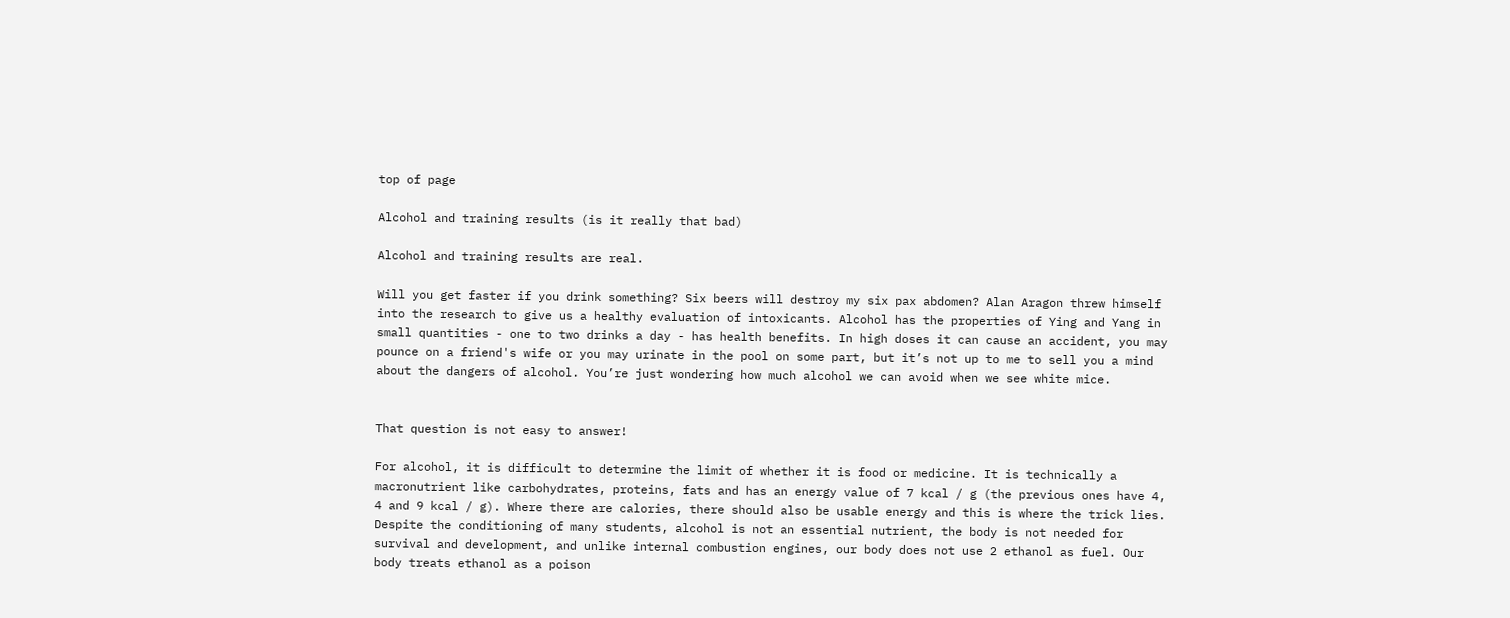top of page

Alcohol and training results (is it really that bad)

Alcohol and training results are real.

Will you get faster if you drink something? Six beers will destroy my six pax abdomen? Alan Aragon threw himself into the research to give us a healthy evaluation of intoxicants. Alcohol has the properties of Ying and Yang in small quantities - one to two drinks a day - has health benefits. In high doses it can cause an accident, you may pounce on a friend's wife or you may urinate in the pool on some part, but it’s not up to me to sell you a mind about the dangers of alcohol. You’re just wondering how much alcohol we can avoid when we see white mice.


That question is not easy to answer!

For alcohol, it is difficult to determine the limit of whether it is food or medicine. It is technically a macronutrient like carbohydrates, proteins, fats and has an energy value of 7 kcal / g (the previous ones have 4, 4 and 9 kcal / g). Where there are calories, there should also be usable energy and this is where the trick lies. Despite the conditioning of many students, alcohol is not an essential nutrient, the body is not needed for survival and development, and unlike internal combustion engines, our body does not use 2 ethanol as fuel. Our body treats ethanol as a poison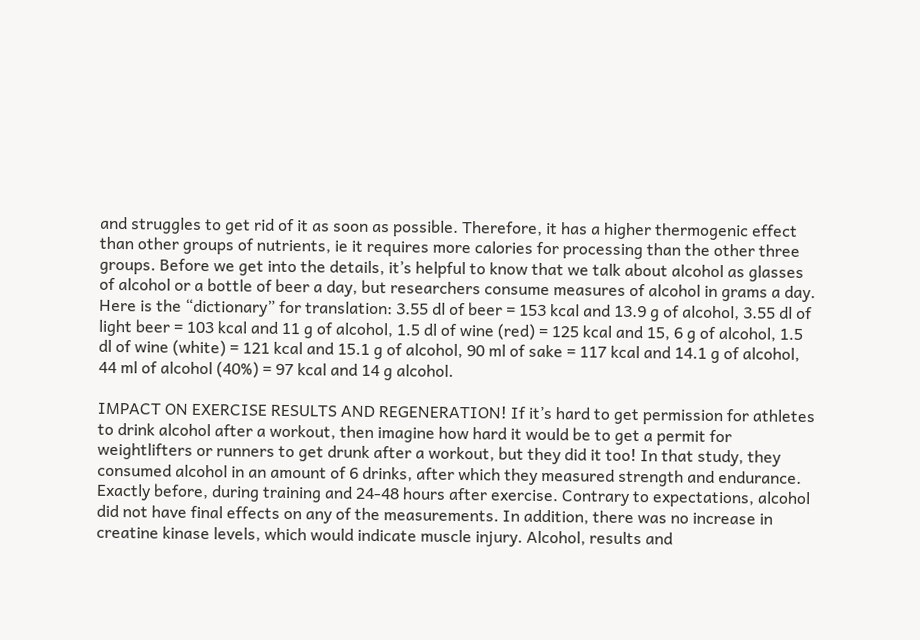and struggles to get rid of it as soon as possible. Therefore, it has a higher thermogenic effect than other groups of nutrients, ie it requires more calories for processing than the other three groups. Before we get into the details, it’s helpful to know that we talk about alcohol as glasses of alcohol or a bottle of beer a day, but researchers consume measures of alcohol in grams a day. Here is the “dictionary” for translation: 3.55 dl of beer = 153 kcal and 13.9 g of alcohol, 3.55 dl of light beer = 103 kcal and 11 g of alcohol, 1.5 dl of wine (red) = 125 kcal and 15, 6 g of alcohol, 1.5 dl of wine (white) = 121 kcal and 15.1 g of alcohol, 90 ml of sake = 117 kcal and 14.1 g of alcohol, 44 ml of alcohol (40%) = 97 kcal and 14 g alcohol.

IMPACT ON EXERCISE RESULTS AND REGENERATION! If it’s hard to get permission for athletes to drink alcohol after a workout, then imagine how hard it would be to get a permit for weightlifters or runners to get drunk after a workout, but they did it too! In that study, they consumed alcohol in an amount of 6 drinks, after which they measured strength and endurance. Exactly before, during training and 24-48 hours after exercise. Contrary to expectations, alcohol did not have final effects on any of the measurements. In addition, there was no increase in creatine kinase levels, which would indicate muscle injury. Alcohol, results and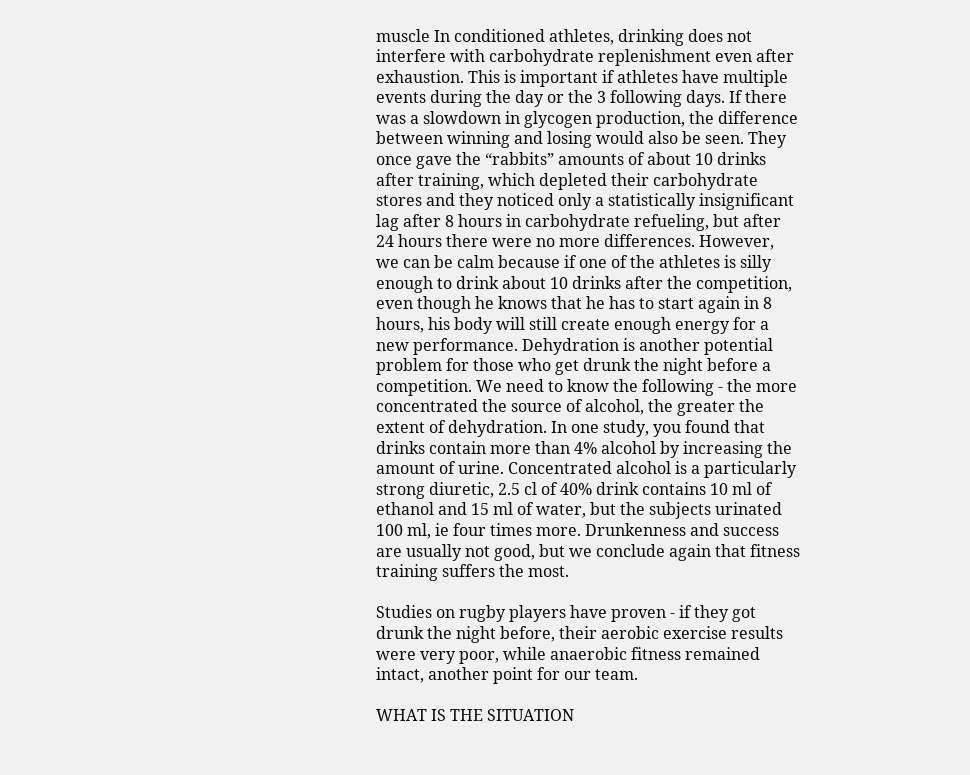muscle In conditioned athletes, drinking does not interfere with carbohydrate replenishment even after exhaustion. This is important if athletes have multiple events during the day or the 3 following days. If there was a slowdown in glycogen production, the difference between winning and losing would also be seen. They once gave the “rabbits” amounts of about 10 drinks after training, which depleted their carbohydrate stores and they noticed only a statistically insignificant lag after 8 hours in carbohydrate refueling, but after 24 hours there were no more differences. However, we can be calm because if one of the athletes is silly enough to drink about 10 drinks after the competition, even though he knows that he has to start again in 8 hours, his body will still create enough energy for a new performance. Dehydration is another potential problem for those who get drunk the night before a competition. We need to know the following - the more concentrated the source of alcohol, the greater the extent of dehydration. In one study, you found that drinks contain more than 4% alcohol by increasing the amount of urine. Concentrated alcohol is a particularly strong diuretic, 2.5 cl of 40% drink contains 10 ml of ethanol and 15 ml of water, but the subjects urinated 100 ml, ie four times more. Drunkenness and success are usually not good, but we conclude again that fitness training suffers the most.

Studies on rugby players have proven - if they got drunk the night before, their aerobic exercise results were very poor, while anaerobic fitness remained intact, another point for our team.

WHAT IS THE SITUATION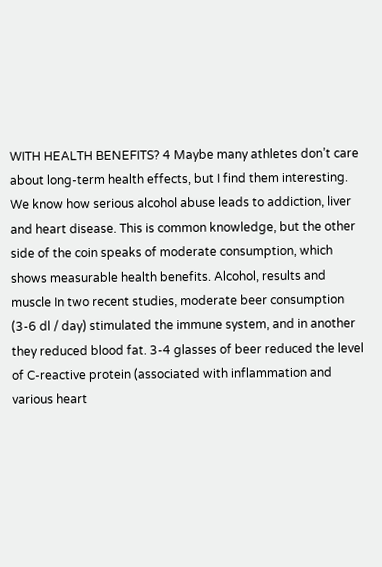WITH HEALTH BENEFITS? 4 Maybe many athletes don’t care about long-term health effects, but I find them interesting. We know how serious alcohol abuse leads to addiction, liver and heart disease. This is common knowledge, but the other side of the coin speaks of moderate consumption, which shows measurable health benefits. Alcohol, results and muscle In two recent studies, moderate beer consumption (3-6 dl / day) stimulated the immune system, and in another they reduced blood fat. 3-4 glasses of beer reduced the level of C-reactive protein (associated with inflammation and various heart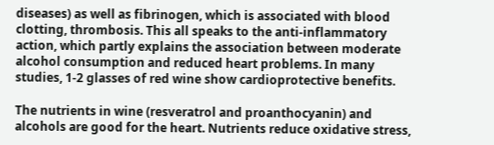diseases) as well as fibrinogen, which is associated with blood clotting, thrombosis. This all speaks to the anti-inflammatory action, which partly explains the association between moderate alcohol consumption and reduced heart problems. In many studies, 1-2 glasses of red wine show cardioprotective benefits.

The nutrients in wine (resveratrol and proanthocyanin) and alcohols are good for the heart. Nutrients reduce oxidative stress,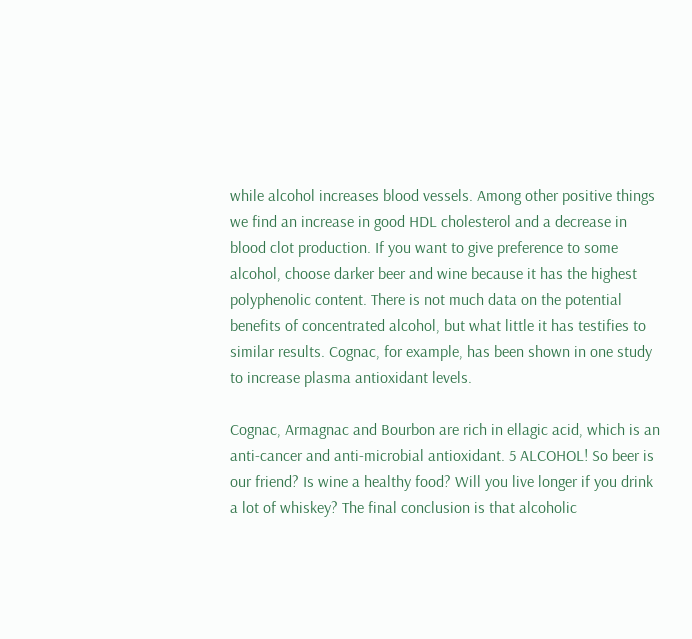while alcohol increases blood vessels. Among other positive things we find an increase in good HDL cholesterol and a decrease in blood clot production. If you want to give preference to some alcohol, choose darker beer and wine because it has the highest polyphenolic content. There is not much data on the potential benefits of concentrated alcohol, but what little it has testifies to similar results. Cognac, for example, has been shown in one study to increase plasma antioxidant levels.

Cognac, Armagnac and Bourbon are rich in ellagic acid, which is an anti-cancer and anti-microbial antioxidant. 5 ALCOHOL! So beer is our friend? Is wine a healthy food? Will you live longer if you drink a lot of whiskey? The final conclusion is that alcoholic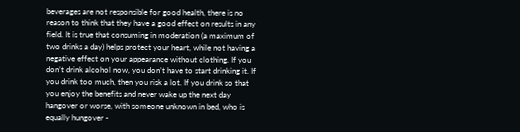beverages are not responsible for good health, there is no reason to think that they have a good effect on results in any field. It is true that consuming in moderation (a maximum of two drinks a day) helps protect your heart, while not having a negative effect on your appearance without clothing. If you don’t drink alcohol now, you don’t have to start drinking it. If you drink too much, then you risk a lot. If you drink so that you enjoy the benefits and never wake up the next day hangover or worse, with someone unknown in bed, who is equally hungover -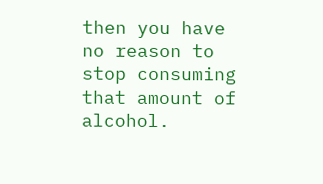then you have no reason to stop consuming that amount of alcohol.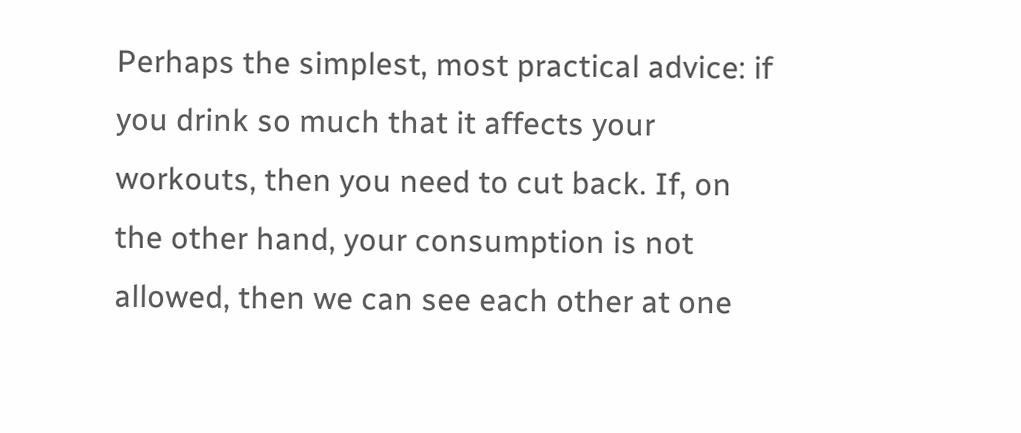Perhaps the simplest, most practical advice: if you drink so much that it affects your workouts, then you need to cut back. If, on the other hand, your consumption is not allowed, then we can see each other at one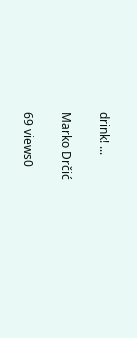drink! ...

Marko Drčić

69 views0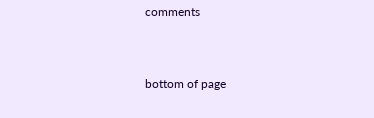comments


bottom of page